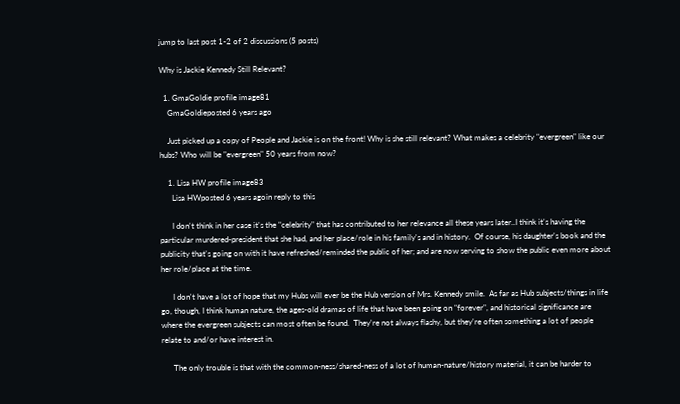jump to last post 1-2 of 2 discussions (5 posts)

Why is Jackie Kennedy Still Relevant?

  1. GmaGoldie profile image81
    GmaGoldieposted 6 years ago

    Just picked up a copy of People and Jackie is on the front! Why is she still relevant? What makes a celebrity "evergreen" like our hubs? Who will be "evergreen" 50 years from now?

    1. Lisa HW profile image83
      Lisa HWposted 6 years agoin reply to this

      I don't think in her case it's the "celebrity" that has contributed to her relevance all these years later..I think it's having the particular murdered-president that she had, and her place/role in his family's and in history.  Of course, his daughter's book and the publicity that's going on with it have refreshed/reminded the public of her; and are now serving to show the public even more about her role/place at the time.

      I don't have a lot of hope that my Hubs will ever be the Hub version of Mrs. Kennedy smile.  As far as Hub subjects/things in life go, though, I think human nature, the ages-old dramas of life that have been going on "forever", and historical significance are where the evergreen subjects can most often be found.  They're not always flashy, but they're often something a lot of people relate to and/or have interest in.

      The only trouble is that with the common-ness/shared-ness of a lot of human-nature/history material, it can be harder to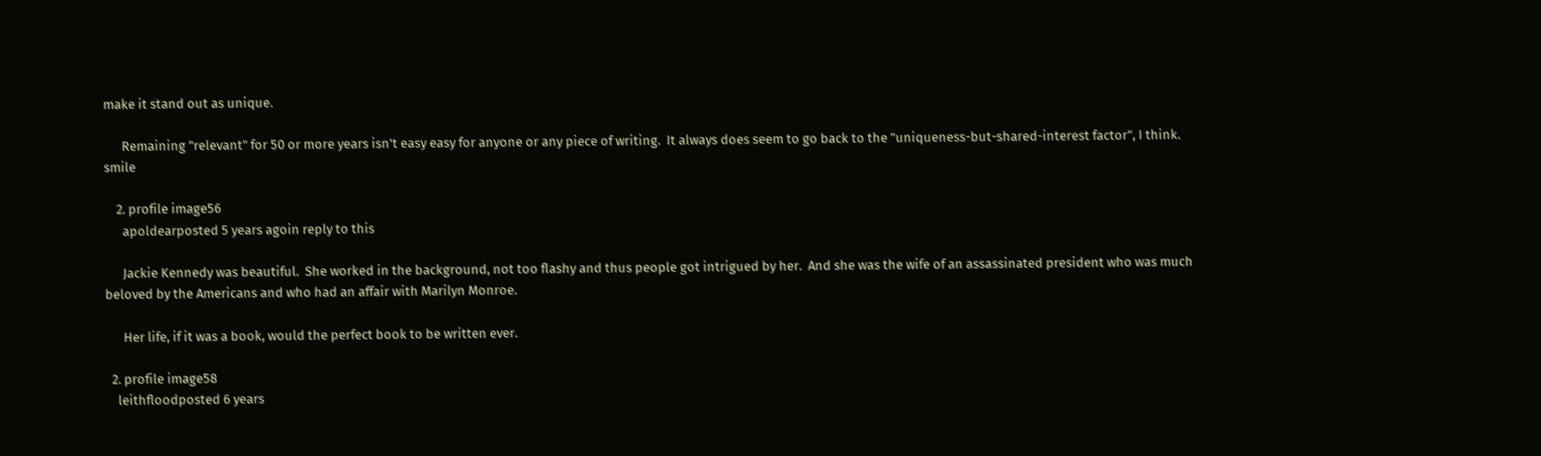make it stand out as unique.

      Remaining "relevant" for 50 or more years isn't easy easy for anyone or any piece of writing.  It always does seem to go back to the "uniqueness-but-shared-interest factor", I think.   smile

    2. profile image56
      apoldearposted 5 years agoin reply to this

      Jackie Kennedy was beautiful.  She worked in the background, not too flashy and thus people got intrigued by her.  And she was the wife of an assassinated president who was much beloved by the Americans and who had an affair with Marilyn Monroe.

      Her life, if it was a book, would the perfect book to be written ever.

  2. profile image58
    leithfloodposted 6 years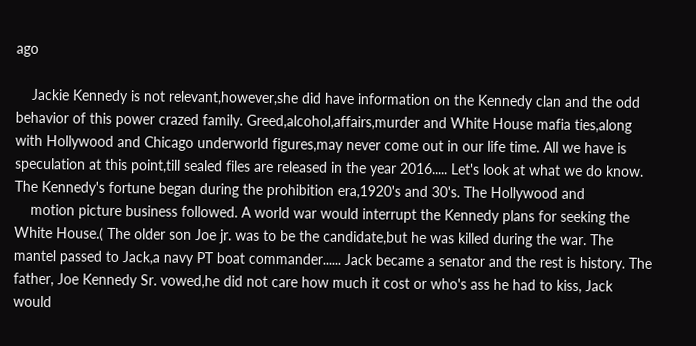ago

    Jackie Kennedy is not relevant,however,she did have information on the Kennedy clan and the odd behavior of this power crazed family. Greed,alcohol,affairs,murder and White House mafia ties,along with Hollywood and Chicago underworld figures,may never come out in our life time. All we have is speculation at this point,till sealed files are released in the year 2016..... Let's look at what we do know. The Kennedy's fortune began during the prohibition era,1920's and 30's. The Hollywood and
    motion picture business followed. A world war would interrupt the Kennedy plans for seeking the White House.( The older son Joe jr. was to be the candidate,but he was killed during the war. The mantel passed to Jack,a navy PT boat commander...... Jack became a senator and the rest is history. The father, Joe Kennedy Sr. vowed,he did not care how much it cost or who's ass he had to kiss, Jack would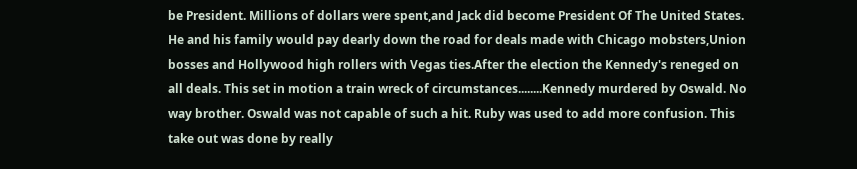be President. Millions of dollars were spent,and Jack did become President Of The United States. He and his family would pay dearly down the road for deals made with Chicago mobsters,Union bosses and Hollywood high rollers with Vegas ties.After the election the Kennedy's reneged on all deals. This set in motion a train wreck of circumstances........Kennedy murdered by Oswald. No way brother. Oswald was not capable of such a hit. Ruby was used to add more confusion. This take out was done by really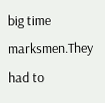big time marksmen.They had to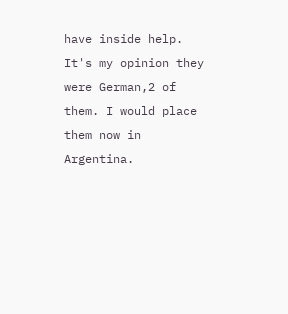have inside help. It's my opinion they were German,2 of them. I would place them now in Argentina.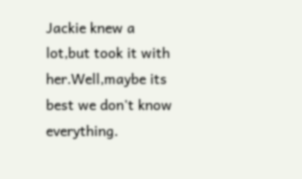Jackie knew a lot,but took it with her.Well,maybe its best we don't know everything.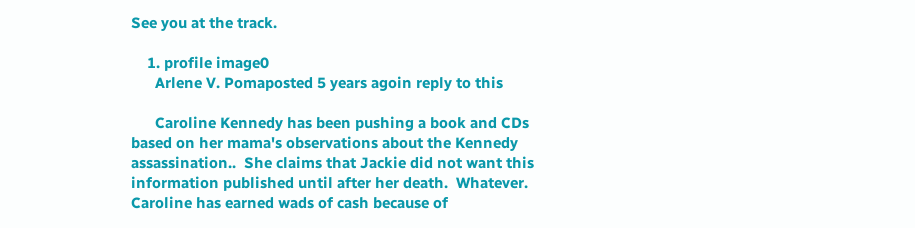See you at the track.

    1. profile image0
      Arlene V. Pomaposted 5 years agoin reply to this

      Caroline Kennedy has been pushing a book and CDs based on her mama's observations about the Kennedy assassination..  She claims that Jackie did not want this information published until after her death.  Whatever.  Caroline has earned wads of cash because of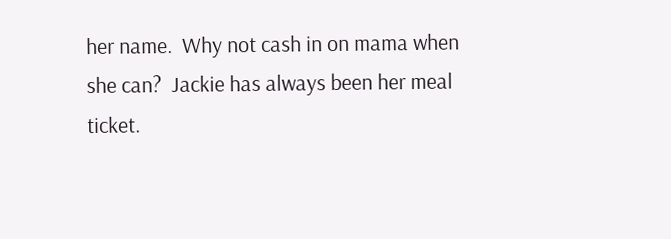her name.  Why not cash in on mama when she can?  Jackie has always been her meal ticket.